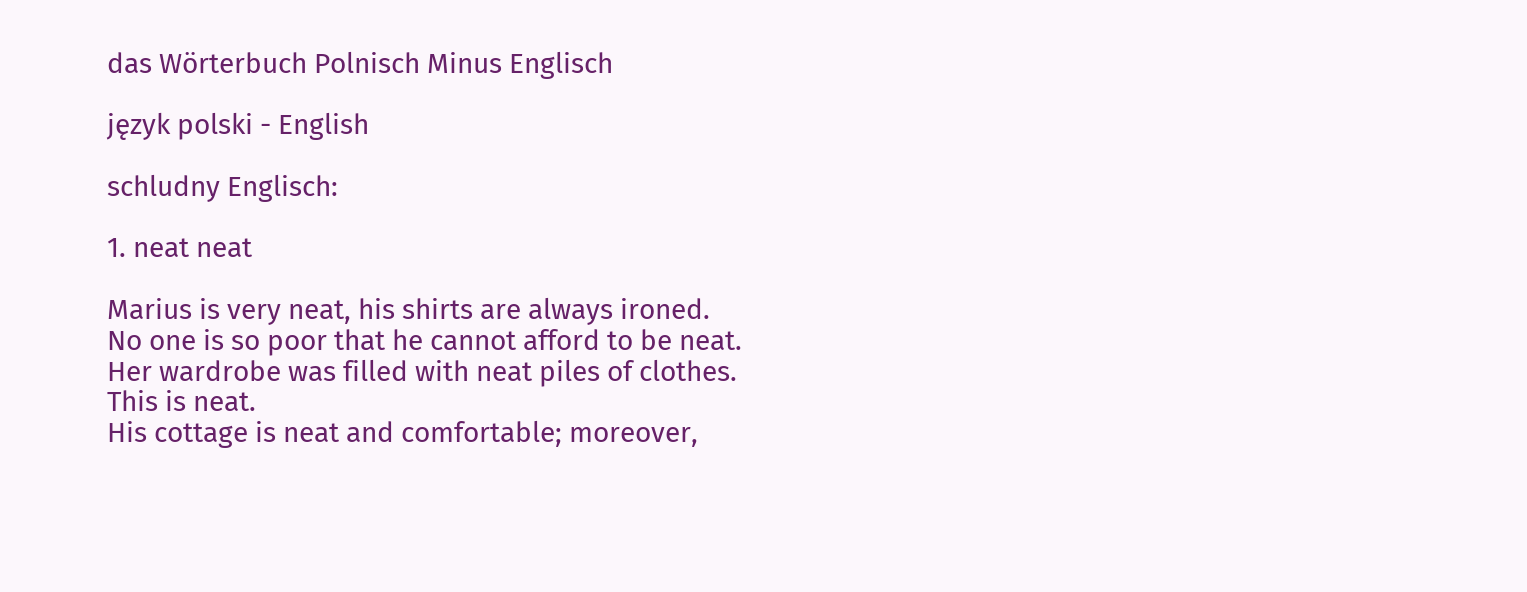das Wörterbuch Polnisch Minus Englisch

język polski - English

schludny Englisch:

1. neat neat

Marius is very neat, his shirts are always ironed.
No one is so poor that he cannot afford to be neat.
Her wardrobe was filled with neat piles of clothes.
This is neat.
His cottage is neat and comfortable; moreover,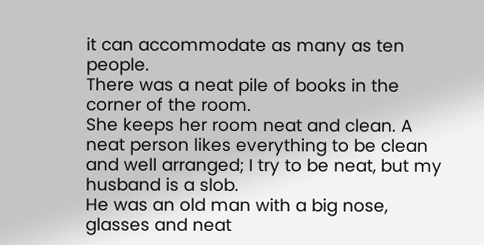it can accommodate as many as ten people.
There was a neat pile of books in the corner of the room.
She keeps her room neat and clean. A neat person likes everything to be clean and well arranged; I try to be neat, but my husband is a slob.
He was an old man with a big nose, glasses and neat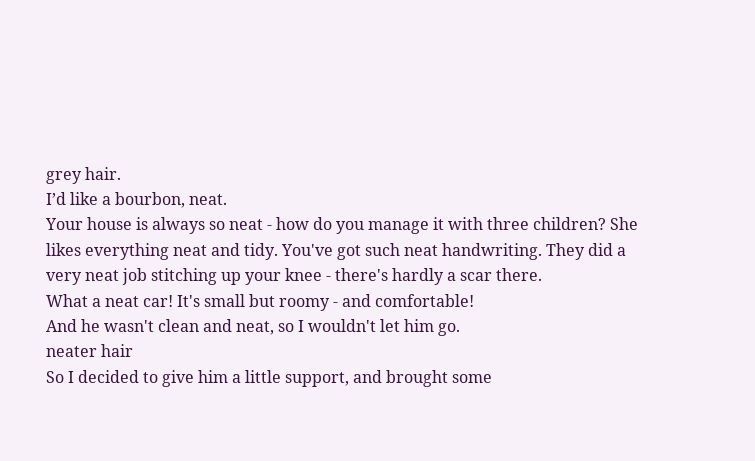grey hair.
I’d like a bourbon, neat.
Your house is always so neat - how do you manage it with three children? She likes everything neat and tidy. You've got such neat handwriting. They did a very neat job stitching up your knee - there's hardly a scar there.
What a neat car! It's small but roomy - and comfortable!
And he wasn't clean and neat, so I wouldn't let him go.
neater hair
So I decided to give him a little support, and brought some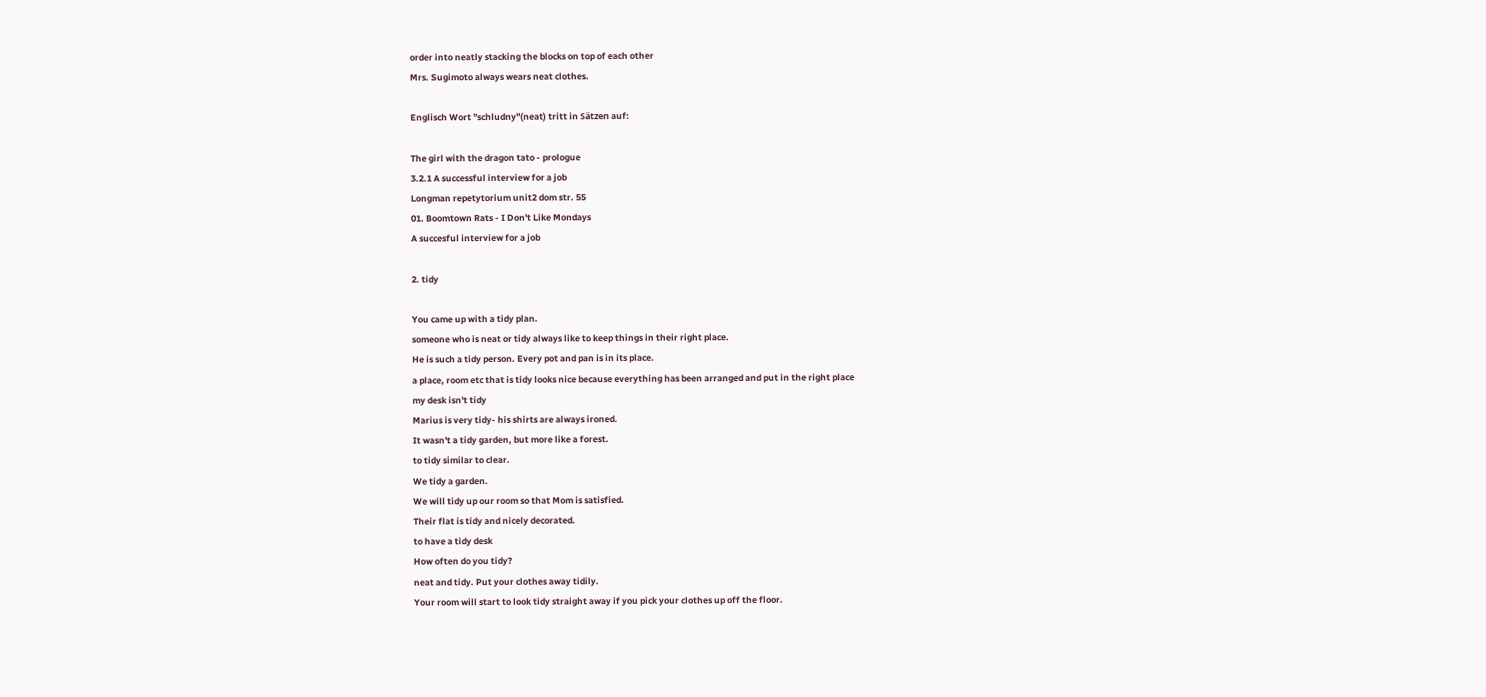order into neatly stacking the blocks on top of each other
Mrs. Sugimoto always wears neat clothes.

Englisch Wort "schludny"(neat) tritt in Sätzen auf:

The girl with the dragon tato - prologue
3.2.1 A successful interview for a job
Longman repetytorium unit2 dom str. 55
01. Boomtown Rats - I Don't Like Mondays
A succesful interview for a job

2. tidy

You came up with a tidy plan.
someone who is neat or tidy always like to keep things in their right place.
He is such a tidy person. Every pot and pan is in its place.
a place, room etc that is tidy looks nice because everything has been arranged and put in the right place
my desk isn't tidy
Marius is very tidy- his shirts are always ironed.
It wasn't a tidy garden, but more like a forest.
to tidy similar to clear.
We tidy a garden.
We will tidy up our room so that Mom is satisfied.
Their flat is tidy and nicely decorated.
to have a tidy desk
How often do you tidy?
neat and tidy. Put your clothes away tidily.
Your room will start to look tidy straight away if you pick your clothes up off the floor.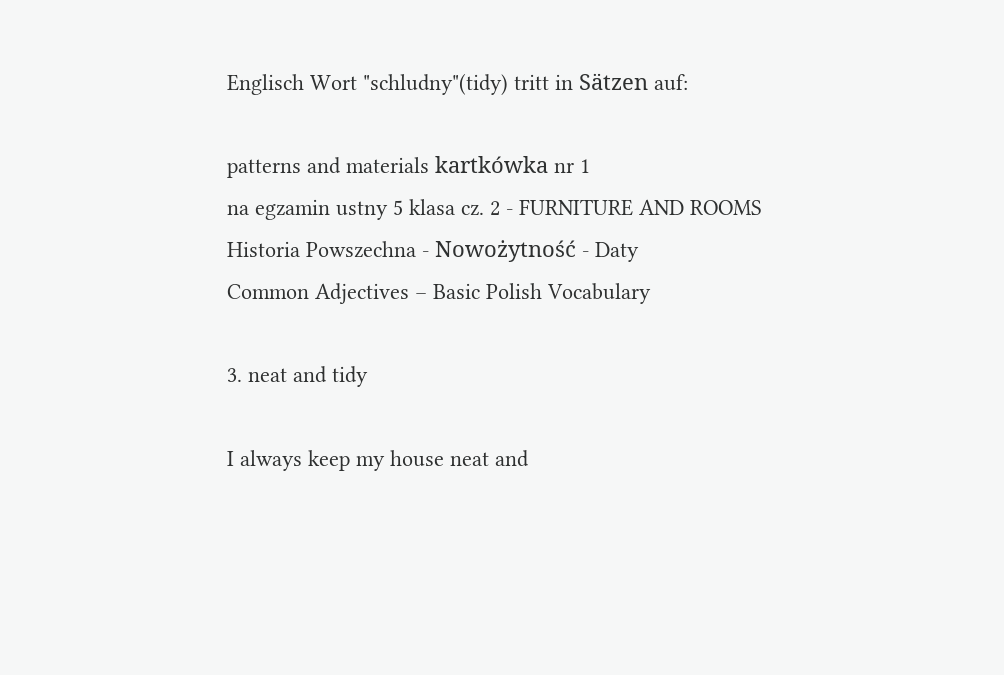Englisch Wort "schludny"(tidy) tritt in Sätzen auf:

patterns and materials kartkówka nr 1
na egzamin ustny 5 klasa cz. 2 - FURNITURE AND ROOMS
Historia Powszechna - Nowożytność - Daty
Common Adjectives – Basic Polish Vocabulary

3. neat and tidy

I always keep my house neat and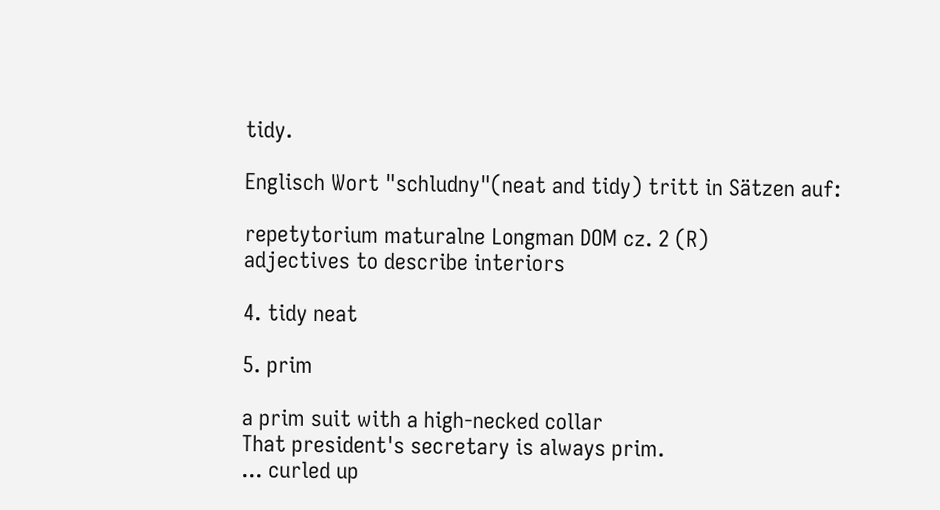tidy.

Englisch Wort "schludny"(neat and tidy) tritt in Sätzen auf:

repetytorium maturalne Longman DOM cz. 2 (R)
adjectives to describe interiors

4. tidy neat

5. prim

a prim suit with a high-necked collar
That president's secretary is always prim.
... curled up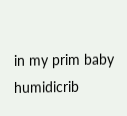in my prim baby humidicrib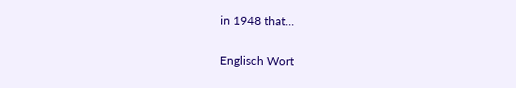in 1948 that...

Englisch Wort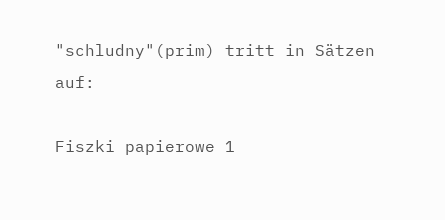"schludny"(prim) tritt in Sätzen auf:

Fiszki papierowe 1